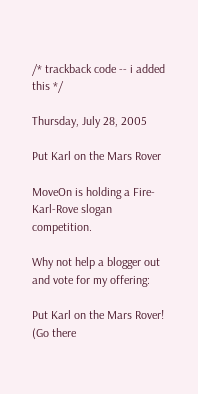/* trackback code -- i added this */

Thursday, July 28, 2005

Put Karl on the Mars Rover

MoveOn is holding a Fire-Karl-Rove slogan competition.

Why not help a blogger out and vote for my offering:

Put Karl on the Mars Rover! (Go there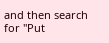and then search for "Put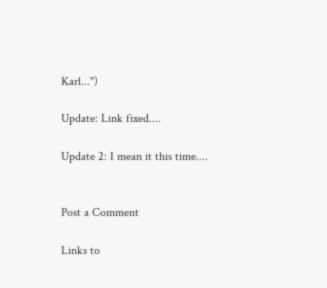Karl...")

Update: Link fixed....

Update 2: I mean it this time....


Post a Comment

Links to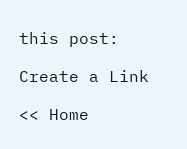this post:

Create a Link

<< Home